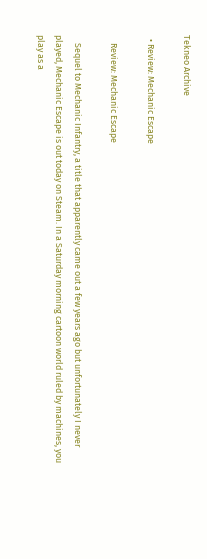Tekneo Archive

  • Review: Mechanic Escape

    Review: Mechanic Escape

    Sequel to Mechanic Infantry, a title that apparently came out a few years ago but unfortunately I never played, Mechanic Escape is out today on Steam. In a Saturday morning cartoon world ruled by machines, you play as a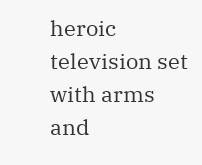heroic television set with arms and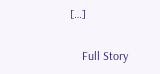[…]

    Full Story